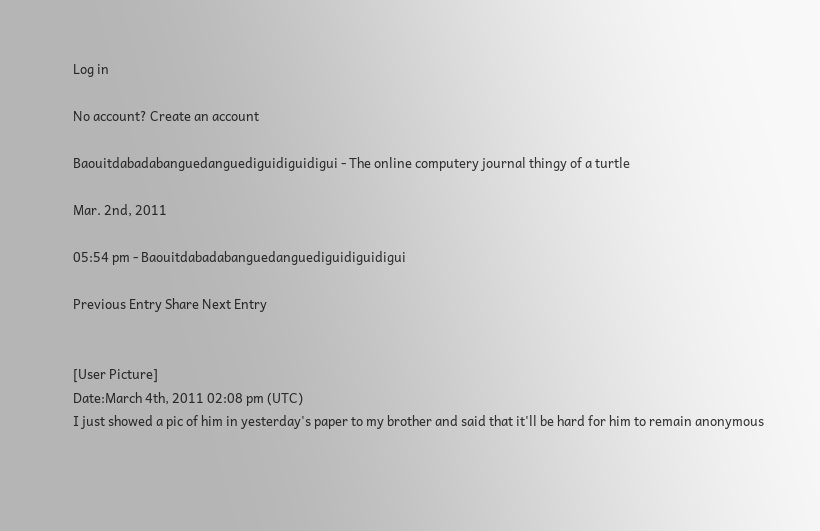Log in

No account? Create an account

Baouitdabadabanguedanguediguidiguidigui - The online computery journal thingy of a turtle

Mar. 2nd, 2011

05:54 pm - Baouitdabadabanguedanguediguidiguidigui

Previous Entry Share Next Entry


[User Picture]
Date:March 4th, 2011 02:08 pm (UTC)
I just showed a pic of him in yesterday's paper to my brother and said that it'll be hard for him to remain anonymous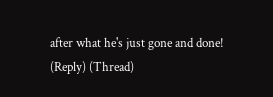after what he's just gone and done!
(Reply) (Thread)